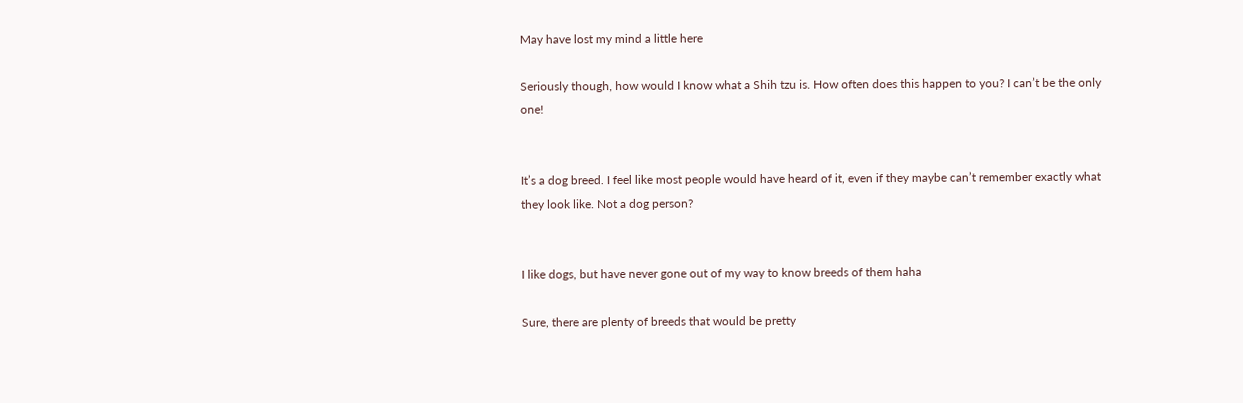May have lost my mind a little here

Seriously though, how would I know what a Shih tzu is. How often does this happen to you? I can’t be the only one!


It’s a dog breed. I feel like most people would have heard of it, even if they maybe can’t remember exactly what they look like. Not a dog person?


I like dogs, but have never gone out of my way to know breeds of them haha

Sure, there are plenty of breeds that would be pretty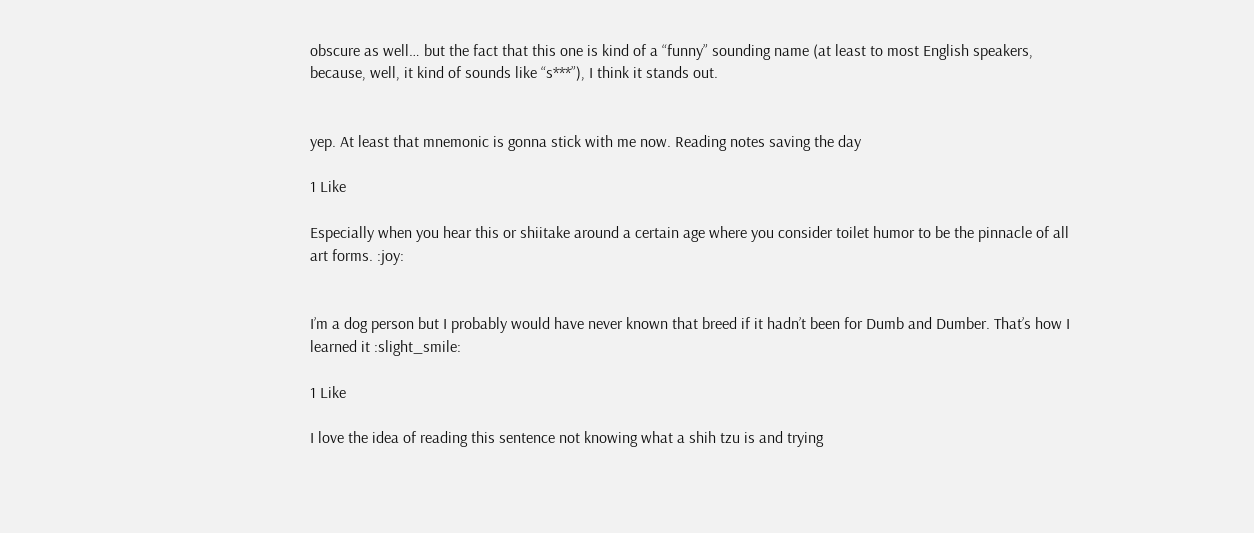obscure as well… but the fact that this one is kind of a “funny” sounding name (at least to most English speakers, because, well, it kind of sounds like “s***”), I think it stands out.


yep. At least that mnemonic is gonna stick with me now. Reading notes saving the day

1 Like

Especially when you hear this or shiitake around a certain age where you consider toilet humor to be the pinnacle of all art forms. :joy:


I’m a dog person but I probably would have never known that breed if it hadn’t been for Dumb and Dumber. That’s how I learned it :slight_smile:

1 Like

I love the idea of reading this sentence not knowing what a shih tzu is and trying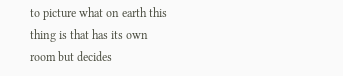to picture what on earth this thing is that has its own room but decides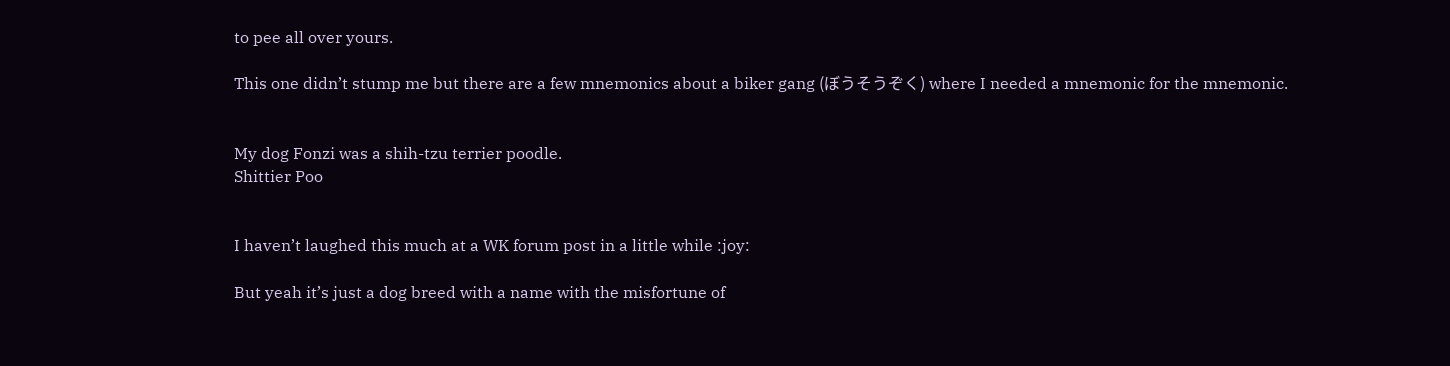to pee all over yours.

This one didn’t stump me but there are a few mnemonics about a biker gang (ぼうそうぞく) where I needed a mnemonic for the mnemonic.


My dog Fonzi was a shih-tzu terrier poodle.
Shittier Poo


I haven’t laughed this much at a WK forum post in a little while :joy:

But yeah it’s just a dog breed with a name with the misfortune of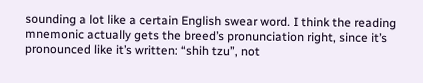sounding a lot like a certain English swear word. I think the reading mnemonic actually gets the breed’s pronunciation right, since it’s pronounced like it’s written: “shih tzu”, not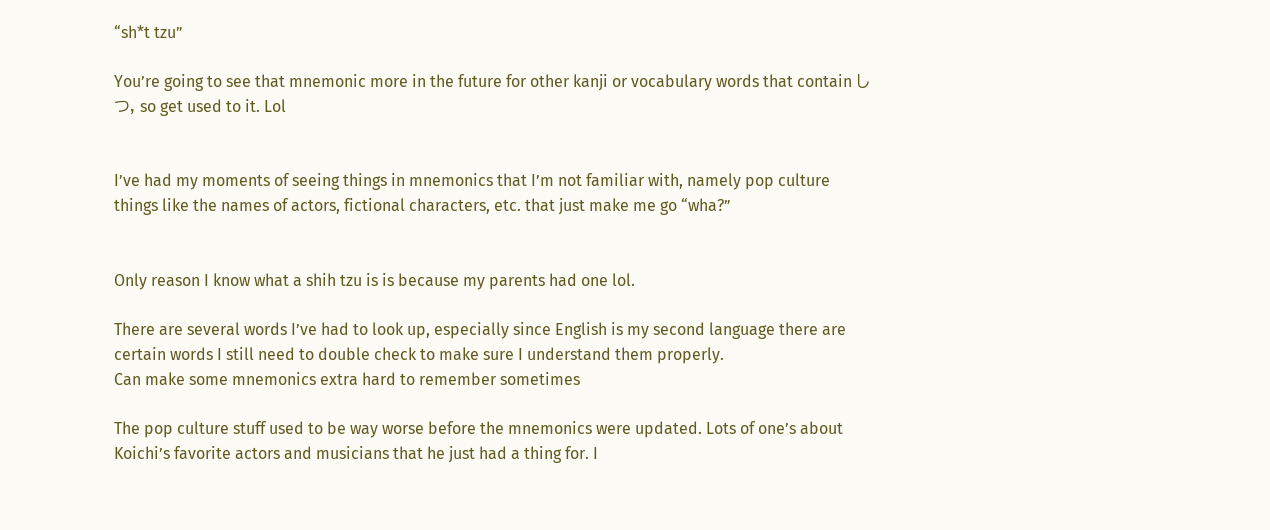“sh*t tzu”

You’re going to see that mnemonic more in the future for other kanji or vocabulary words that contain しつ, so get used to it. Lol


I’ve had my moments of seeing things in mnemonics that I’m not familiar with, namely pop culture things like the names of actors, fictional characters, etc. that just make me go “wha?”


Only reason I know what a shih tzu is is because my parents had one lol.

There are several words I’ve had to look up, especially since English is my second language there are certain words I still need to double check to make sure I understand them properly.
Can make some mnemonics extra hard to remember sometimes

The pop culture stuff used to be way worse before the mnemonics were updated. Lots of one’s about Koichi’s favorite actors and musicians that he just had a thing for. I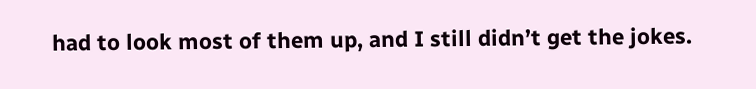had to look most of them up, and I still didn’t get the jokes.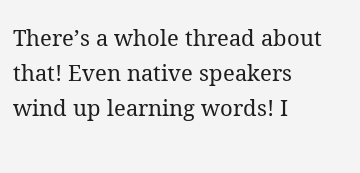There’s a whole thread about that! Even native speakers wind up learning words! I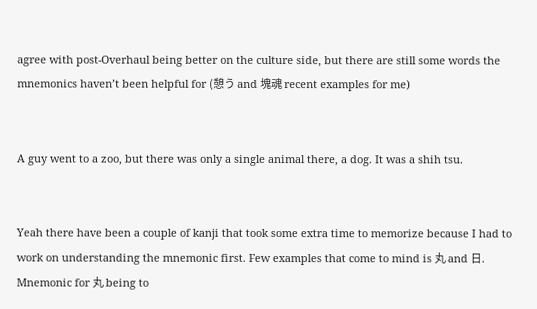agree with post-Overhaul being better on the culture side, but there are still some words the mnemonics haven’t been helpful for (憩う and 塊魂 recent examples for me)


A guy went to a zoo, but there was only a single animal there, a dog. It was a shih tsu.


Yeah there have been a couple of kanji that took some extra time to memorize because I had to work on understanding the mnemonic first. Few examples that come to mind is 丸 and 日.
Mnemonic for 丸 being to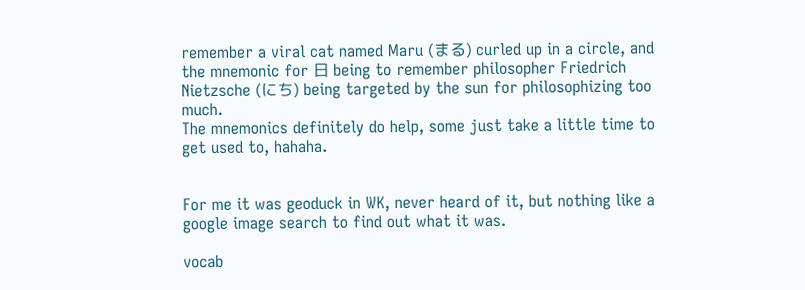remember a viral cat named Maru (まる) curled up in a circle, and the mnemonic for 日 being to remember philosopher Friedrich Nietzsche (にち) being targeted by the sun for philosophizing too much.
The mnemonics definitely do help, some just take a little time to get used to, hahaha.


For me it was geoduck in WK, never heard of it, but nothing like a google image search to find out what it was.

vocab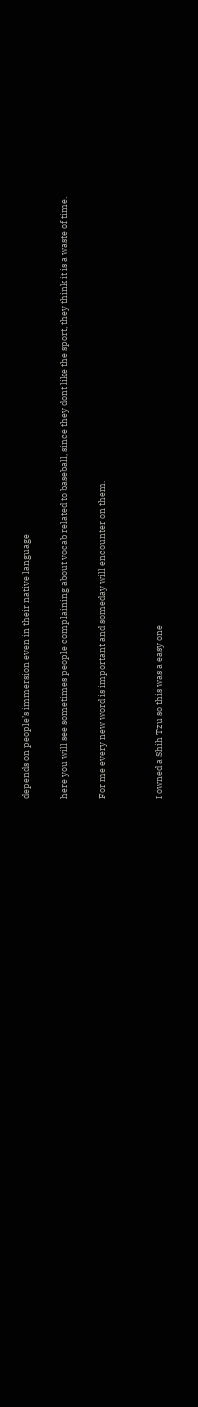depends on people’s immersion even in their native language

here you will see sometimes people complaining about vocab related to baseball, since they dont like the sport, they think it is a waste of time.

For me every new word is important and someday will encounter on them.


I owned a Shih Tzu so this was a easy one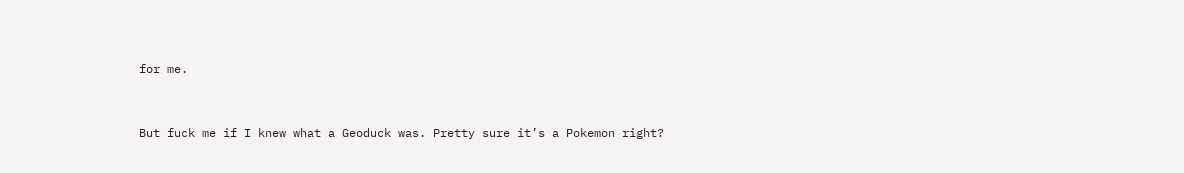for me.


But fuck me if I knew what a Geoduck was. Pretty sure it’s a Pokemon right?